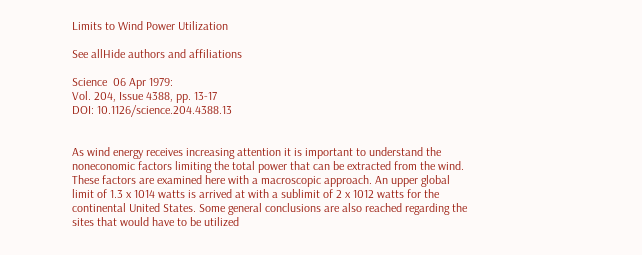Limits to Wind Power Utilization

See allHide authors and affiliations

Science  06 Apr 1979:
Vol. 204, Issue 4388, pp. 13-17
DOI: 10.1126/science.204.4388.13


As wind energy receives increasing attention it is important to understand the noneconomic factors limiting the total power that can be extracted from the wind. These factors are examined here with a macroscopic approach. An upper global limit of 1.3 x 1014 watts is arrived at with a sublimit of 2 x 1012 watts for the continental United States. Some general conclusions are also reached regarding the sites that would have to be utilized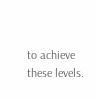to achieve these levels.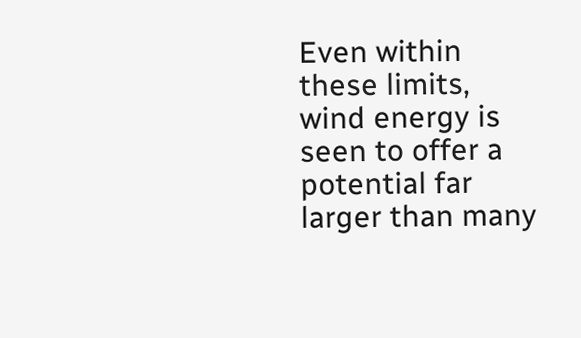Even within these limits, wind energy is seen to offer a potential far larger than many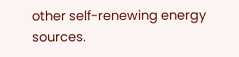other self-renewing energy sources.